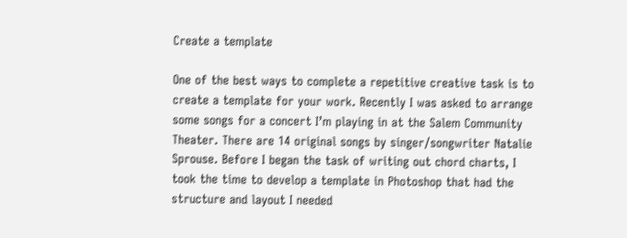Create a template

One of the best ways to complete a repetitive creative task is to create a template for your work. Recently I was asked to arrange some songs for a concert I’m playing in at the Salem Community Theater. There are 14 original songs by singer/songwriter Natalie Sprouse. Before I began the task of writing out chord charts, I took the time to develop a template in Photoshop that had the structure and layout I needed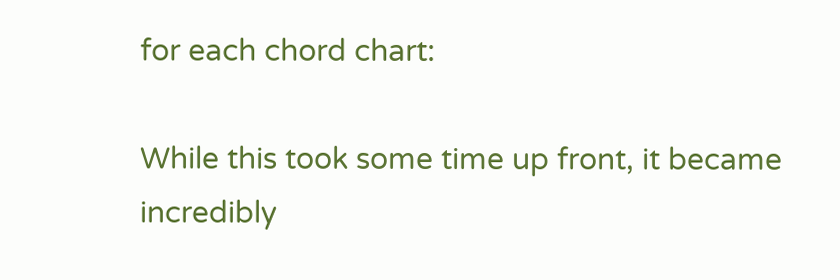for each chord chart:

While this took some time up front, it became incredibly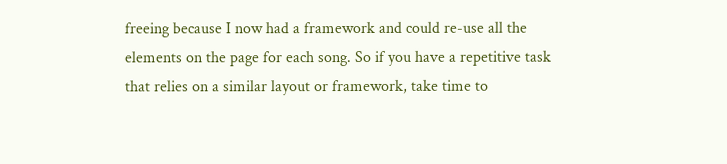freeing because I now had a framework and could re-use all the elements on the page for each song. So if you have a repetitive task that relies on a similar layout or framework, take time to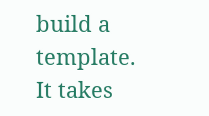build a template. It takes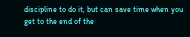discipline to do it, but can save time when you get to the end of the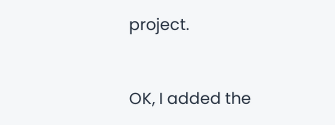project.


OK, I added the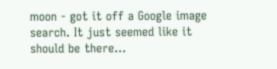moon - got it off a Google image search. It just seemed like it should be there...